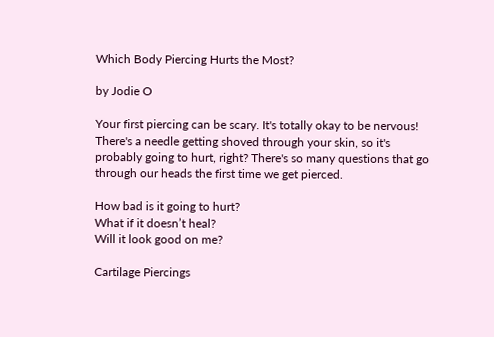Which Body Piercing Hurts the Most?

by Jodie O

Your first piercing can be scary. It's totally okay to be nervous! There's a needle getting shoved through your skin, so it's probably going to hurt, right? There's so many questions that go through our heads the first time we get pierced.

How bad is it going to hurt?
What if it doesn’t heal?
Will it look good on me?

Cartilage Piercings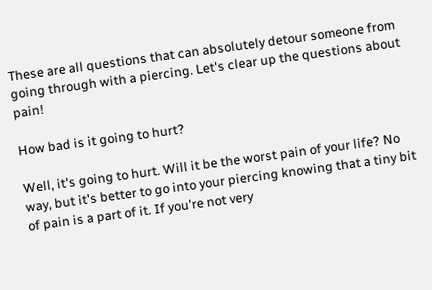These are all questions that can absolutely detour someone from going through with a piercing. Let's clear up the questions about pain!

How bad is it going to hurt?

Well, it's going to hurt. Will it be the worst pain of your life? No way, but it's better to go into your piercing knowing that a tiny bit of pain is a part of it. If you're not very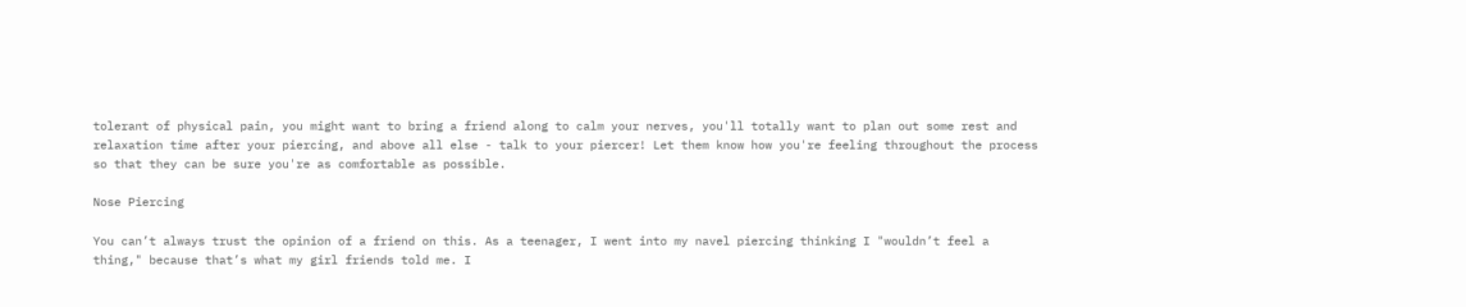tolerant of physical pain, you might want to bring a friend along to calm your nerves, you'll totally want to plan out some rest and relaxation time after your piercing, and above all else - talk to your piercer! Let them know how you're feeling throughout the process so that they can be sure you're as comfortable as possible.

Nose Piercing

You can’t always trust the opinion of a friend on this. As a teenager, I went into my navel piercing thinking I "wouldn’t feel a thing," because that’s what my girl friends told me. I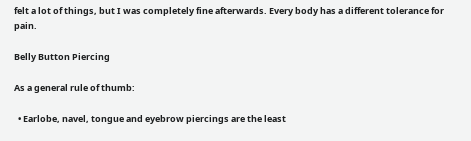felt a lot of things, but I was completely fine afterwards. Every body has a different tolerance for pain.

Belly Button Piercing

As a general rule of thumb:

  • Earlobe, navel, tongue and eyebrow piercings are the least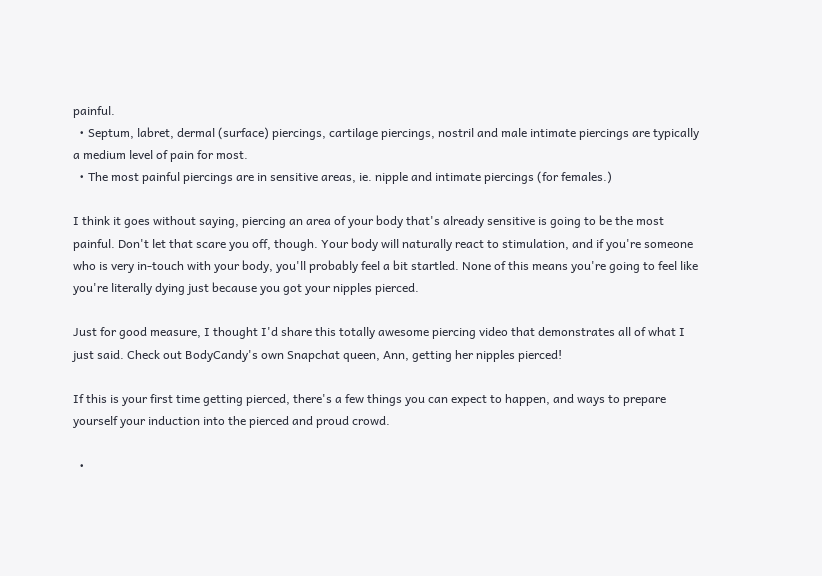painful.
  • Septum, labret, dermal (surface) piercings, cartilage piercings, nostril and male intimate piercings are typically a medium level of pain for most.
  • The most painful piercings are in sensitive areas, ie. nipple and intimate piercings (for females.)

I think it goes without saying, piercing an area of your body that's already sensitive is going to be the most painful. Don't let that scare you off, though. Your body will naturally react to stimulation, and if you're someone who is very in-touch with your body, you'll probably feel a bit startled. None of this means you're going to feel like you're literally dying just because you got your nipples pierced.

Just for good measure, I thought I'd share this totally awesome piercing video that demonstrates all of what I just said. Check out BodyCandy's own Snapchat queen, Ann, getting her nipples pierced!

If this is your first time getting pierced, there's a few things you can expect to happen, and ways to prepare yourself your induction into the pierced and proud crowd.

  •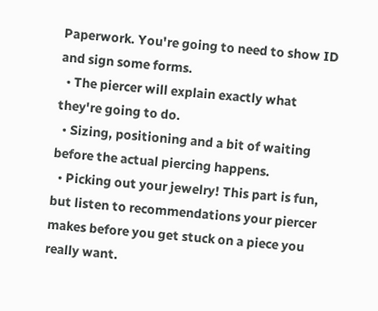Paperwork. You're going to need to show ID and sign some forms.
  • The piercer will explain exactly what they're going to do.
  • Sizing, positioning and a bit of waiting before the actual piercing happens.
  • Picking out your jewelry! This part is fun, but listen to recommendations your piercer makes before you get stuck on a piece you really want.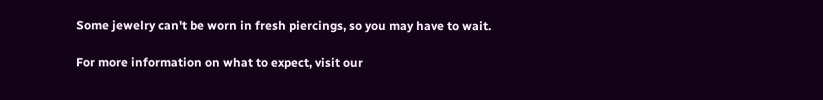Some jewelry can't be worn in fresh piercings, so you may have to wait.

For more information on what to expect, visit our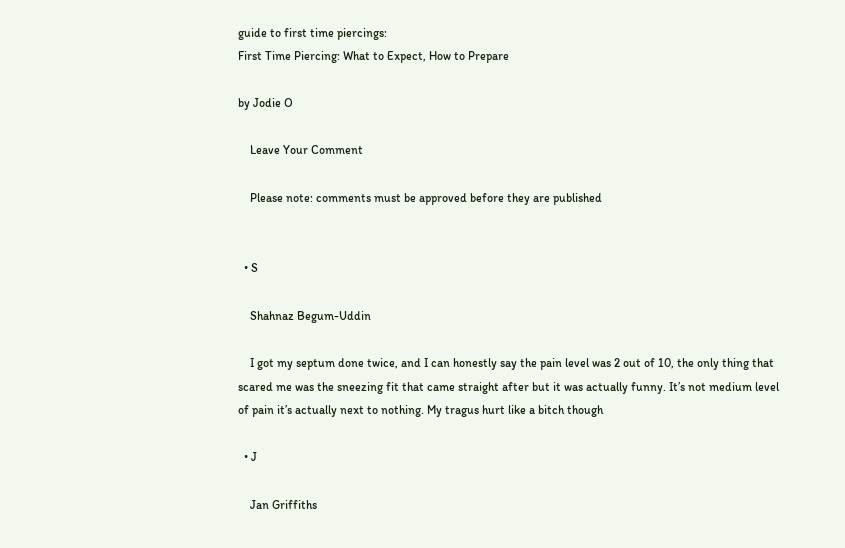guide to first time piercings:
First Time Piercing: What to Expect, How to Prepare

by Jodie O

    Leave Your Comment

    Please note: comments must be approved before they are published


  • S

    Shahnaz Begum-Uddin

    I got my septum done twice, and I can honestly say the pain level was 2 out of 10, the only thing that scared me was the sneezing fit that came straight after but it was actually funny. It’s not medium level of pain it’s actually next to nothing. My tragus hurt like a bitch though

  • J

    Jan Griffiths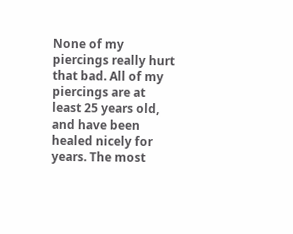None of my piercings really hurt that bad. All of my piercings are at least 25 years old, and have been healed nicely for years. The most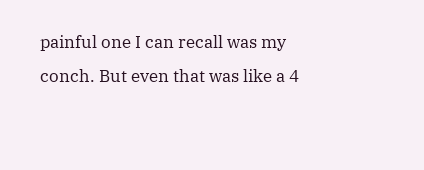painful one I can recall was my conch. But even that was like a 4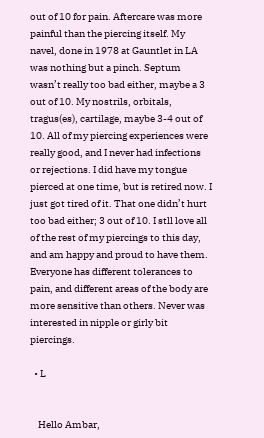out of 10 for pain. Aftercare was more painful than the piercing itself. My navel, done in 1978 at Gauntlet in LA was nothing but a pinch. Septum wasn’t really too bad either, maybe a 3 out of 10. My nostrils, orbitals, tragus(es), cartilage, maybe 3-4 out of 10. All of my piercing experiences were really good, and I never had infections or rejections. I did have my tongue pierced at one time, but is retired now. I just got tired of it. That one didn’t hurt too bad either; 3 out of 10. I stll love all of the rest of my piercings to this day, and am happy and proud to have them. Everyone has different tolerances to pain, and different areas of the body are more sensitive than others. Never was interested in nipple or girly bit piercings.

  • L


    Hello Ambar,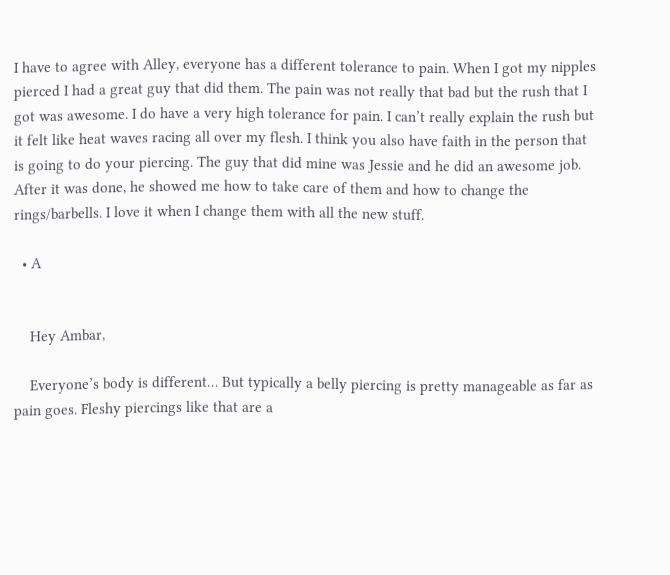I have to agree with Alley, everyone has a different tolerance to pain. When I got my nipples pierced I had a great guy that did them. The pain was not really that bad but the rush that I got was awesome. I do have a very high tolerance for pain. I can’t really explain the rush but it felt like heat waves racing all over my flesh. I think you also have faith in the person that is going to do your piercing. The guy that did mine was Jessie and he did an awesome job. After it was done, he showed me how to take care of them and how to change the rings/barbells. I love it when I change them with all the new stuff.

  • A


    Hey Ambar,

    Everyone’s body is different… But typically a belly piercing is pretty manageable as far as pain goes. Fleshy piercings like that are a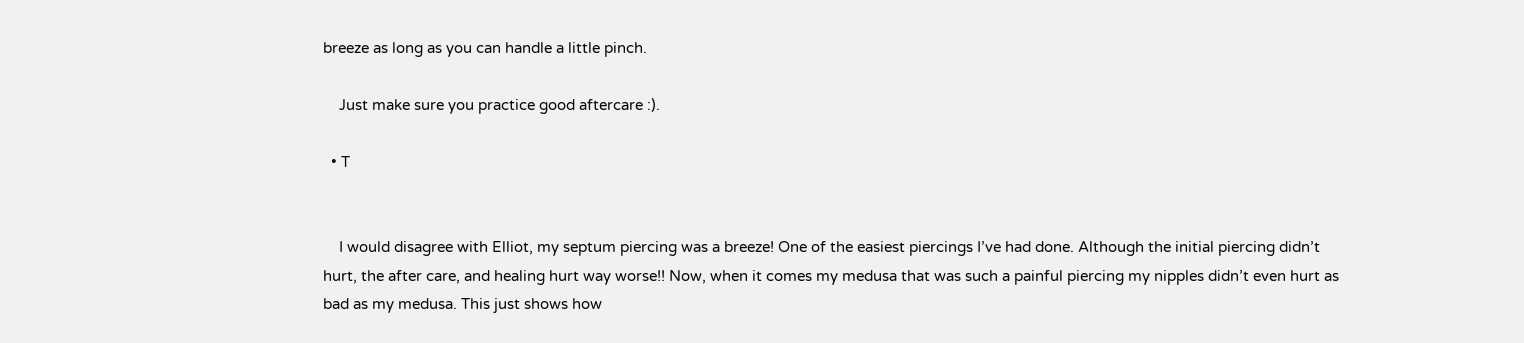breeze as long as you can handle a little pinch.

    Just make sure you practice good aftercare :).

  • T


    I would disagree with Elliot, my septum piercing was a breeze! One of the easiest piercings I’ve had done. Although the initial piercing didn’t hurt, the after care, and healing hurt way worse!! Now, when it comes my medusa that was such a painful piercing my nipples didn’t even hurt as bad as my medusa. This just shows how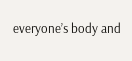everyone’s body and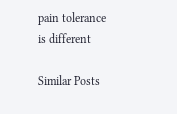pain tolerance is different

Similar Posts